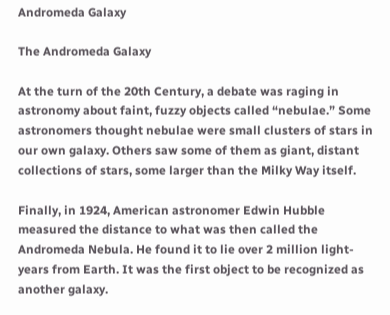Andromeda Galaxy

The Andromeda Galaxy

At the turn of the 20th Century, a debate was raging in astronomy about faint, fuzzy objects called “nebulae.” Some astronomers thought nebulae were small clusters of stars in our own galaxy. Others saw some of them as giant, distant collections of stars, some larger than the Milky Way itself.

Finally, in 1924, American astronomer Edwin Hubble measured the distance to what was then called the Andromeda Nebula. He found it to lie over 2 million light-years from Earth. It was the first object to be recognized as another galaxy.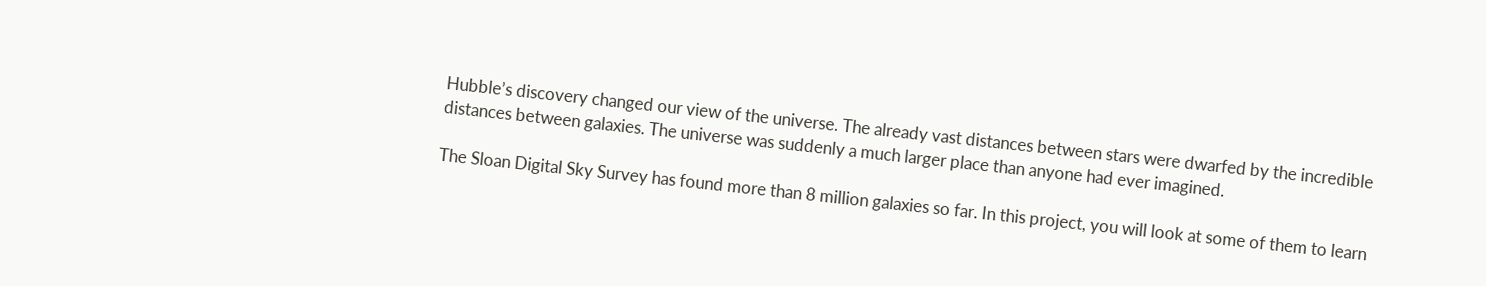Hubble’s discovery changed our view of the universe. The already vast distances between stars were dwarfed by the incredible distances between galaxies. The universe was suddenly a much larger place than anyone had ever imagined.

The Sloan Digital Sky Survey has found more than 8 million galaxies so far. In this project, you will look at some of them to learn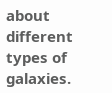about different types of galaxies.